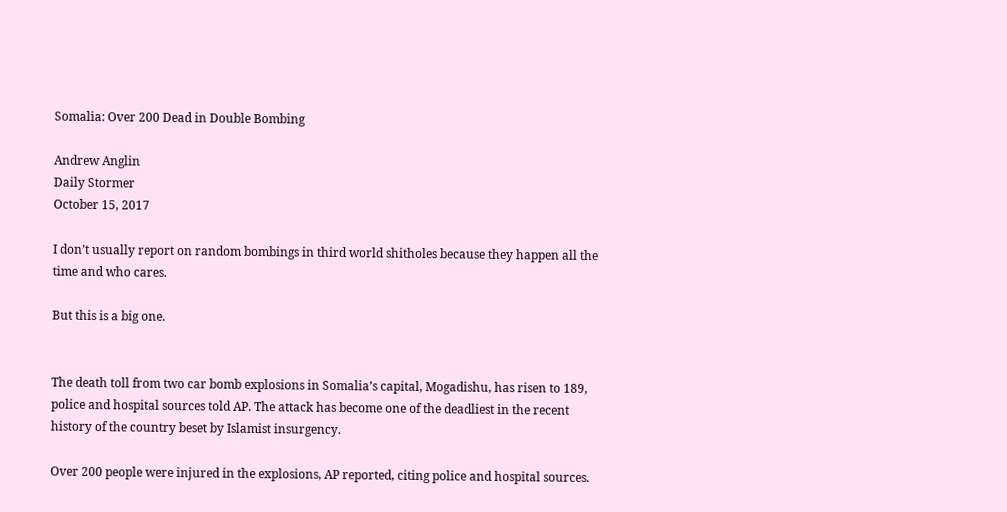Somalia: Over 200 Dead in Double Bombing

Andrew Anglin
Daily Stormer
October 15, 2017

I don’t usually report on random bombings in third world shitholes because they happen all the time and who cares.

But this is a big one.


The death toll from two car bomb explosions in Somalia’s capital, Mogadishu, has risen to 189, police and hospital sources told AP. The attack has become one of the deadliest in the recent history of the country beset by Islamist insurgency.

Over 200 people were injured in the explosions, AP reported, citing police and hospital sources.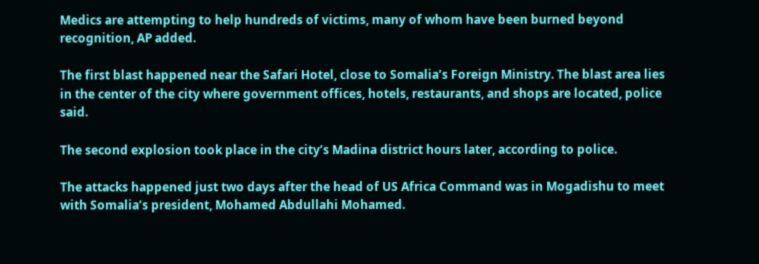Medics are attempting to help hundreds of victims, many of whom have been burned beyond recognition, AP added.

The first blast happened near the Safari Hotel, close to Somalia’s Foreign Ministry. The blast area lies in the center of the city where government offices, hotels, restaurants, and shops are located, police said.

The second explosion took place in the city’s Madina district hours later, according to police.

The attacks happened just two days after the head of US Africa Command was in Mogadishu to meet with Somalia’s president, Mohamed Abdullahi Mohamed.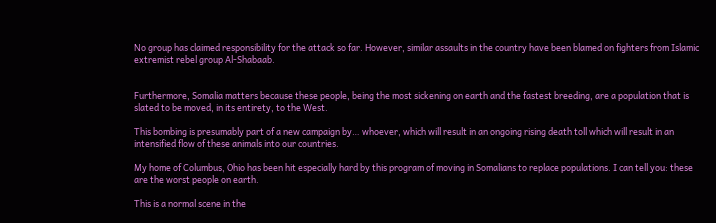No group has claimed responsibility for the attack so far. However, similar assaults in the country have been blamed on fighters from Islamic extremist rebel group Al-Shabaab.


Furthermore, Somalia matters because these people, being the most sickening on earth and the fastest breeding, are a population that is slated to be moved, in its entirety, to the West.

This bombing is presumably part of a new campaign by… whoever, which will result in an ongoing rising death toll which will result in an intensified flow of these animals into our countries.

My home of Columbus, Ohio has been hit especially hard by this program of moving in Somalians to replace populations. I can tell you: these are the worst people on earth.

This is a normal scene in the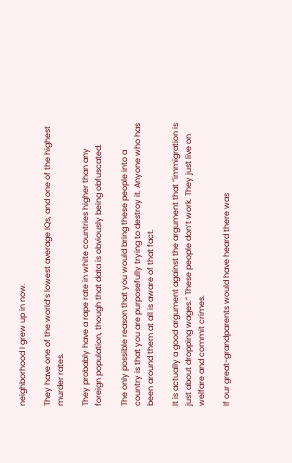neighborhood I grew up in now.

They have one of the world’s lowest average IQs, and one of the highest murder rates.

They probably have a rape rate in white countries higher than any foreign population, though that data is obviously being obfuscated.

The only possible reason that you would bring these people into a country is that you are purposefully trying to destroy it. Anyone who has been around them at all is aware of that fact.

It is actually a good argument against the argument that “immigration is just about dropping wages.” These people don’t work. They just live on welfare and commit crimes.

If our great-grandparents would have heard there was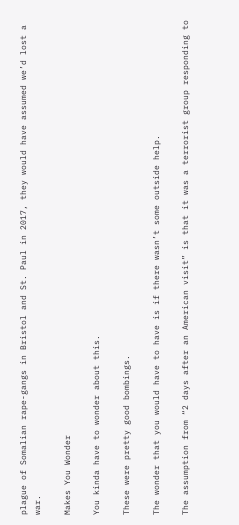plague of Somalian rape-gangs in Bristol and St. Paul in 2017, they would have assumed we’d lost a war.

Makes You Wonder

You kinda have to wonder about this.

These were pretty good bombings.

The wonder that you would have to have is if there wasn’t some outside help.

The assumption from “2 days after an American visit” is that it was a terrorist group responding to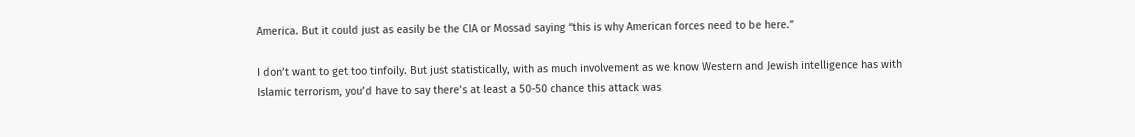America. But it could just as easily be the CIA or Mossad saying “this is why American forces need to be here.”

I don’t want to get too tinfoily. But just statistically, with as much involvement as we know Western and Jewish intelligence has with Islamic terrorism, you’d have to say there’s at least a 50-50 chance this attack was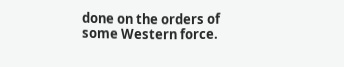done on the orders of some Western force.